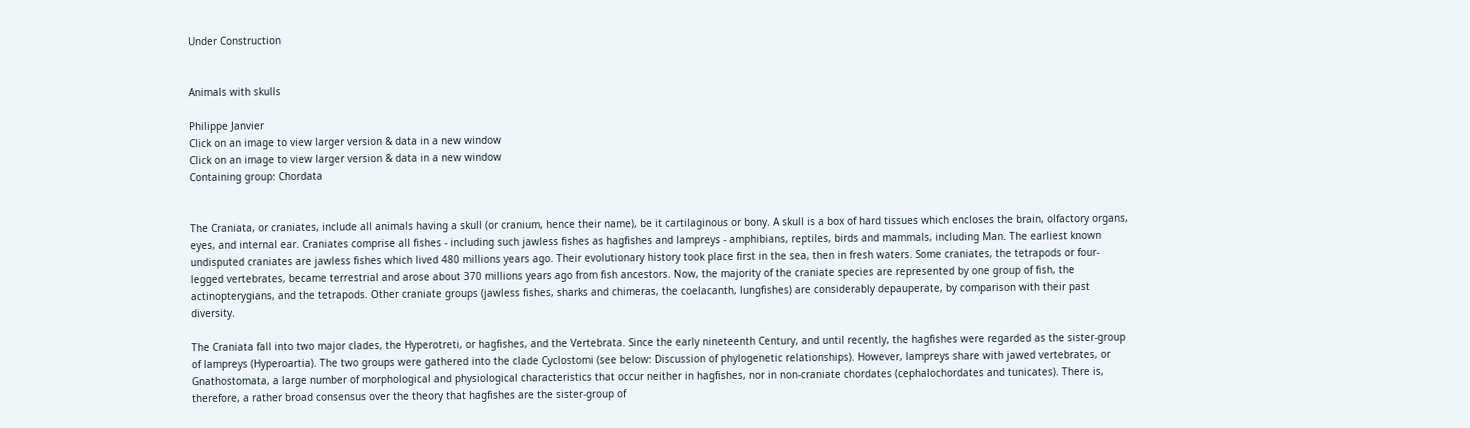Under Construction


Animals with skulls

Philippe Janvier
Click on an image to view larger version & data in a new window
Click on an image to view larger version & data in a new window
Containing group: Chordata


The Craniata, or craniates, include all animals having a skull (or cranium, hence their name), be it cartilaginous or bony. A skull is a box of hard tissues which encloses the brain, olfactory organs, eyes, and internal ear. Craniates comprise all fishes - including such jawless fishes as hagfishes and lampreys - amphibians, reptiles, birds and mammals, including Man. The earliest known undisputed craniates are jawless fishes which lived 480 millions years ago. Their evolutionary history took place first in the sea, then in fresh waters. Some craniates, the tetrapods or four-legged vertebrates, became terrestrial and arose about 370 millions years ago from fish ancestors. Now, the majority of the craniate species are represented by one group of fish, the actinopterygians, and the tetrapods. Other craniate groups (jawless fishes, sharks and chimeras, the coelacanth, lungfishes) are considerably depauperate, by comparison with their past diversity.

The Craniata fall into two major clades, the Hyperotreti, or hagfishes, and the Vertebrata. Since the early nineteenth Century, and until recently, the hagfishes were regarded as the sister-group of lampreys (Hyperoartia). The two groups were gathered into the clade Cyclostomi (see below: Discussion of phylogenetic relationships). However, lampreys share with jawed vertebrates, or Gnathostomata, a large number of morphological and physiological characteristics that occur neither in hagfishes, nor in non-craniate chordates (cephalochordates and tunicates). There is, therefore, a rather broad consensus over the theory that hagfishes are the sister-group of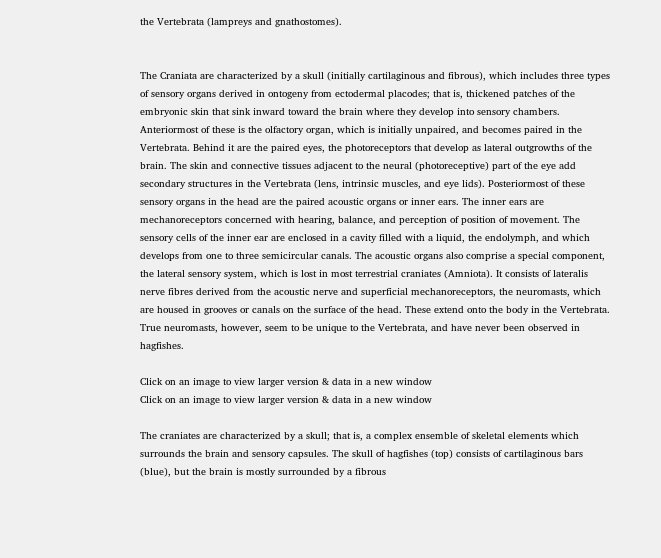the Vertebrata (lampreys and gnathostomes).


The Craniata are characterized by a skull (initially cartilaginous and fibrous), which includes three types of sensory organs derived in ontogeny from ectodermal placodes; that is, thickened patches of the embryonic skin that sink inward toward the brain where they develop into sensory chambers. Anteriormost of these is the olfactory organ, which is initially unpaired, and becomes paired in the Vertebrata. Behind it are the paired eyes, the photoreceptors that develop as lateral outgrowths of the brain. The skin and connective tissues adjacent to the neural (photoreceptive) part of the eye add secondary structures in the Vertebrata (lens, intrinsic muscles, and eye lids). Posteriormost of these sensory organs in the head are the paired acoustic organs or inner ears. The inner ears are mechanoreceptors concerned with hearing, balance, and perception of position of movement. The sensory cells of the inner ear are enclosed in a cavity filled with a liquid, the endolymph, and which develops from one to three semicircular canals. The acoustic organs also comprise a special component, the lateral sensory system, which is lost in most terrestrial craniates (Amniota). It consists of lateralis nerve fibres derived from the acoustic nerve and superficial mechanoreceptors, the neuromasts, which are housed in grooves or canals on the surface of the head. These extend onto the body in the Vertebrata. True neuromasts, however, seem to be unique to the Vertebrata, and have never been observed in hagfishes.

Click on an image to view larger version & data in a new window
Click on an image to view larger version & data in a new window

The craniates are characterized by a skull; that is, a complex ensemble of skeletal elements which surrounds the brain and sensory capsules. The skull of hagfishes (top) consists of cartilaginous bars (blue), but the brain is mostly surrounded by a fibrous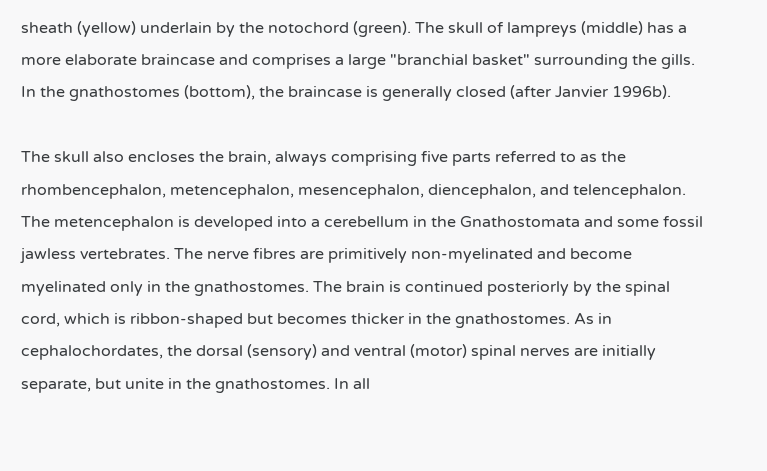sheath (yellow) underlain by the notochord (green). The skull of lampreys (middle) has a more elaborate braincase and comprises a large "branchial basket" surrounding the gills. In the gnathostomes (bottom), the braincase is generally closed (after Janvier 1996b).

The skull also encloses the brain, always comprising five parts referred to as the rhombencephalon, metencephalon, mesencephalon, diencephalon, and telencephalon. The metencephalon is developed into a cerebellum in the Gnathostomata and some fossil jawless vertebrates. The nerve fibres are primitively non-myelinated and become myelinated only in the gnathostomes. The brain is continued posteriorly by the spinal cord, which is ribbon-shaped but becomes thicker in the gnathostomes. As in cephalochordates, the dorsal (sensory) and ventral (motor) spinal nerves are initially separate, but unite in the gnathostomes. In all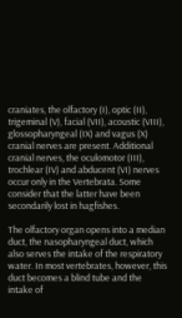craniates, the olfactory (I), optic (II), trigeminal (V), facial (VII), acoustic (VIII), glossopharyngeal (IX) and vagus (X) cranial nerves are present. Additional cranial nerves, the oculomotor (III), trochlear (IV) and abducent (VI) nerves occur only in the Vertebrata. Some consider that the latter have been secondarily lost in hagfishes.

The olfactory organ opens into a median duct, the nasopharyngeal duct, which also serves the intake of the respiratory water. In most vertebrates, however, this duct becomes a blind tube and the intake of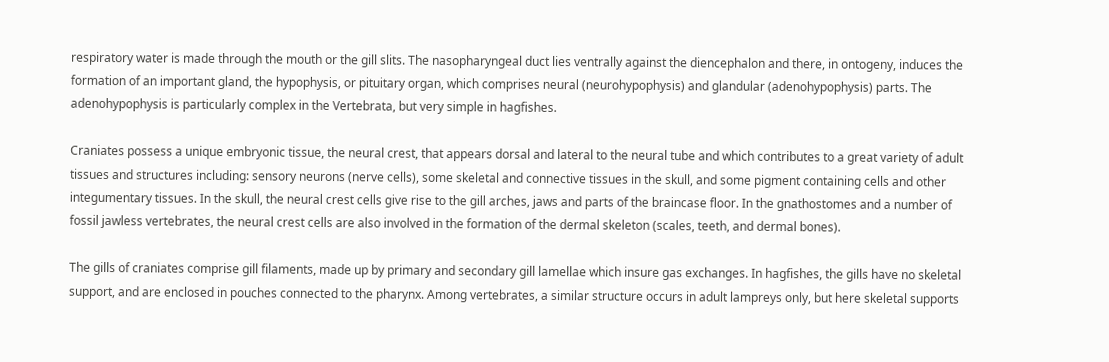respiratory water is made through the mouth or the gill slits. The nasopharyngeal duct lies ventrally against the diencephalon and there, in ontogeny, induces the formation of an important gland, the hypophysis, or pituitary organ, which comprises neural (neurohypophysis) and glandular (adenohypophysis) parts. The adenohypophysis is particularly complex in the Vertebrata, but very simple in hagfishes.

Craniates possess a unique embryonic tissue, the neural crest, that appears dorsal and lateral to the neural tube and which contributes to a great variety of adult tissues and structures including: sensory neurons (nerve cells), some skeletal and connective tissues in the skull, and some pigment containing cells and other integumentary tissues. In the skull, the neural crest cells give rise to the gill arches, jaws and parts of the braincase floor. In the gnathostomes and a number of fossil jawless vertebrates, the neural crest cells are also involved in the formation of the dermal skeleton (scales, teeth, and dermal bones).

The gills of craniates comprise gill filaments, made up by primary and secondary gill lamellae which insure gas exchanges. In hagfishes, the gills have no skeletal support, and are enclosed in pouches connected to the pharynx. Among vertebrates, a similar structure occurs in adult lampreys only, but here skeletal supports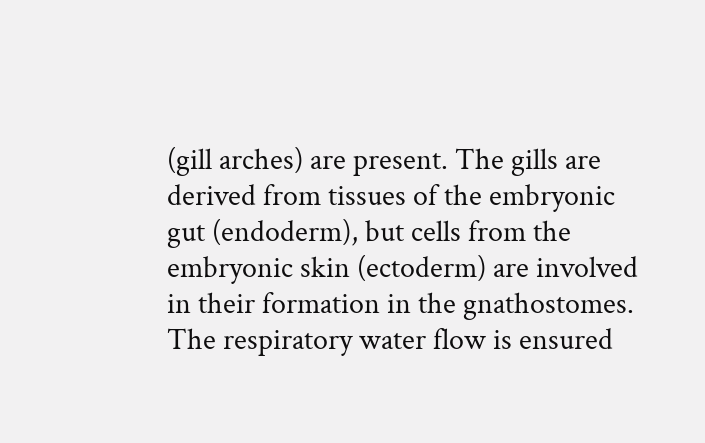(gill arches) are present. The gills are derived from tissues of the embryonic gut (endoderm), but cells from the embryonic skin (ectoderm) are involved in their formation in the gnathostomes. The respiratory water flow is ensured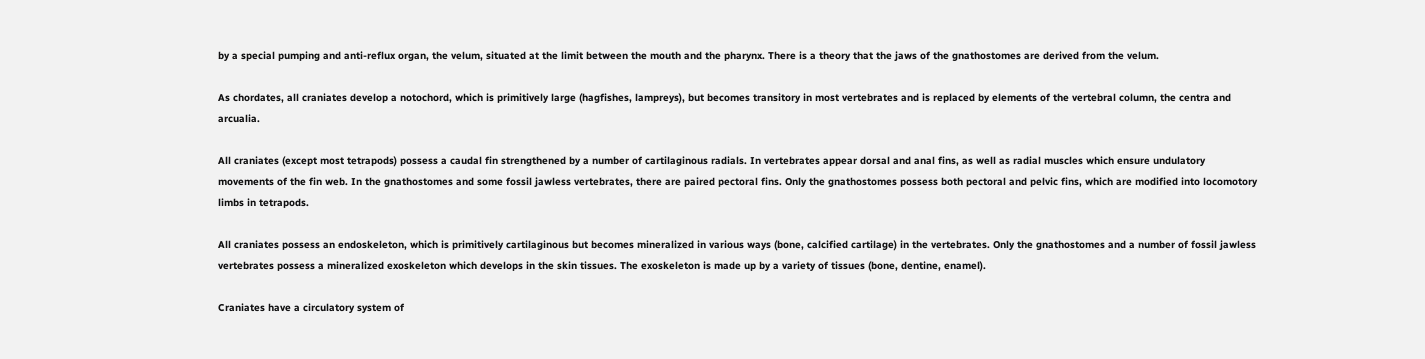by a special pumping and anti-reflux organ, the velum, situated at the limit between the mouth and the pharynx. There is a theory that the jaws of the gnathostomes are derived from the velum.

As chordates, all craniates develop a notochord, which is primitively large (hagfishes, lampreys), but becomes transitory in most vertebrates and is replaced by elements of the vertebral column, the centra and arcualia.

All craniates (except most tetrapods) possess a caudal fin strengthened by a number of cartilaginous radials. In vertebrates appear dorsal and anal fins, as well as radial muscles which ensure undulatory movements of the fin web. In the gnathostomes and some fossil jawless vertebrates, there are paired pectoral fins. Only the gnathostomes possess both pectoral and pelvic fins, which are modified into locomotory limbs in tetrapods.

All craniates possess an endoskeleton, which is primitively cartilaginous but becomes mineralized in various ways (bone, calcified cartilage) in the vertebrates. Only the gnathostomes and a number of fossil jawless vertebrates possess a mineralized exoskeleton which develops in the skin tissues. The exoskeleton is made up by a variety of tissues (bone, dentine, enamel).

Craniates have a circulatory system of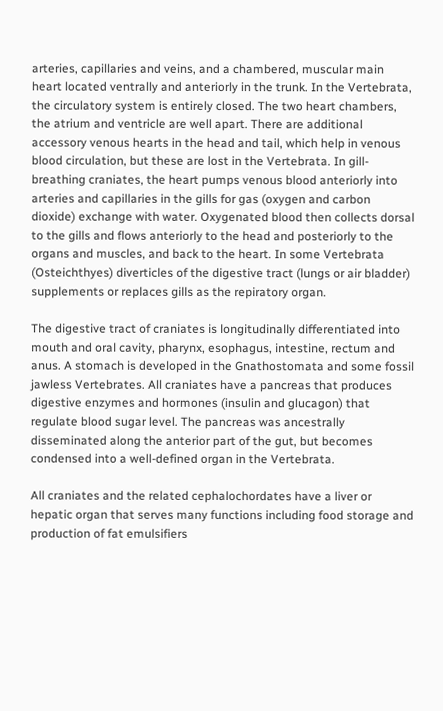arteries, capillaries and veins, and a chambered, muscular main heart located ventrally and anteriorly in the trunk. In the Vertebrata, the circulatory system is entirely closed. The two heart chambers, the atrium and ventricle are well apart. There are additional accessory venous hearts in the head and tail, which help in venous blood circulation, but these are lost in the Vertebrata. In gill-breathing craniates, the heart pumps venous blood anteriorly into arteries and capillaries in the gills for gas (oxygen and carbon dioxide) exchange with water. Oxygenated blood then collects dorsal to the gills and flows anteriorly to the head and posteriorly to the organs and muscles, and back to the heart. In some Vertebrata (Osteichthyes) diverticles of the digestive tract (lungs or air bladder) supplements or replaces gills as the repiratory organ.

The digestive tract of craniates is longitudinally differentiated into mouth and oral cavity, pharynx, esophagus, intestine, rectum and anus. A stomach is developed in the Gnathostomata and some fossil jawless Vertebrates. All craniates have a pancreas that produces digestive enzymes and hormones (insulin and glucagon) that regulate blood sugar level. The pancreas was ancestrally disseminated along the anterior part of the gut, but becomes condensed into a well-defined organ in the Vertebrata.

All craniates and the related cephalochordates have a liver or hepatic organ that serves many functions including food storage and production of fat emulsifiers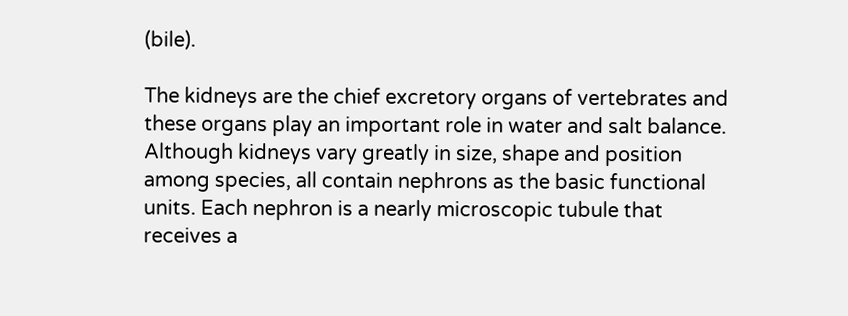(bile).

The kidneys are the chief excretory organs of vertebrates and these organs play an important role in water and salt balance. Although kidneys vary greatly in size, shape and position among species, all contain nephrons as the basic functional units. Each nephron is a nearly microscopic tubule that receives a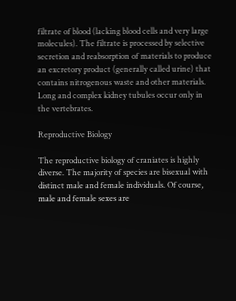filtrate of blood (lacking blood cells and very large molecules). The filtrate is processed by selective secretion and reabsorption of materials to produce an excretory product (generally called urine) that contains nitrogenous waste and other materials. Long and complex kidney tubules occur only in the vertebrates.

Reproductive Biology

The reproductive biology of craniates is highly diverse. The majority of species are bisexual with distinct male and female individuals. Of course, male and female sexes are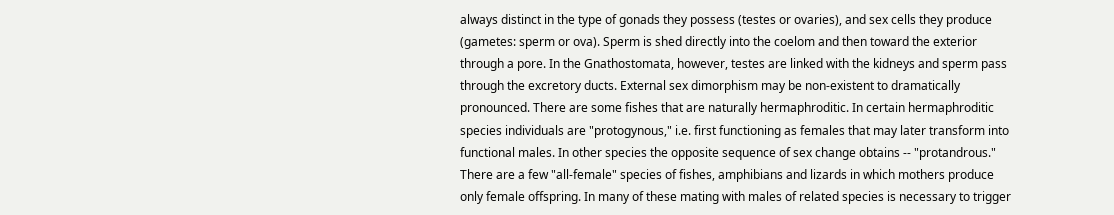always distinct in the type of gonads they possess (testes or ovaries), and sex cells they produce (gametes: sperm or ova). Sperm is shed directly into the coelom and then toward the exterior through a pore. In the Gnathostomata, however, testes are linked with the kidneys and sperm pass through the excretory ducts. External sex dimorphism may be non-existent to dramatically pronounced. There are some fishes that are naturally hermaphroditic. In certain hermaphroditic species individuals are "protogynous," i.e. first functioning as females that may later transform into functional males. In other species the opposite sequence of sex change obtains -- "protandrous." There are a few "all-female" species of fishes, amphibians and lizards in which mothers produce only female offspring. In many of these mating with males of related species is necessary to trigger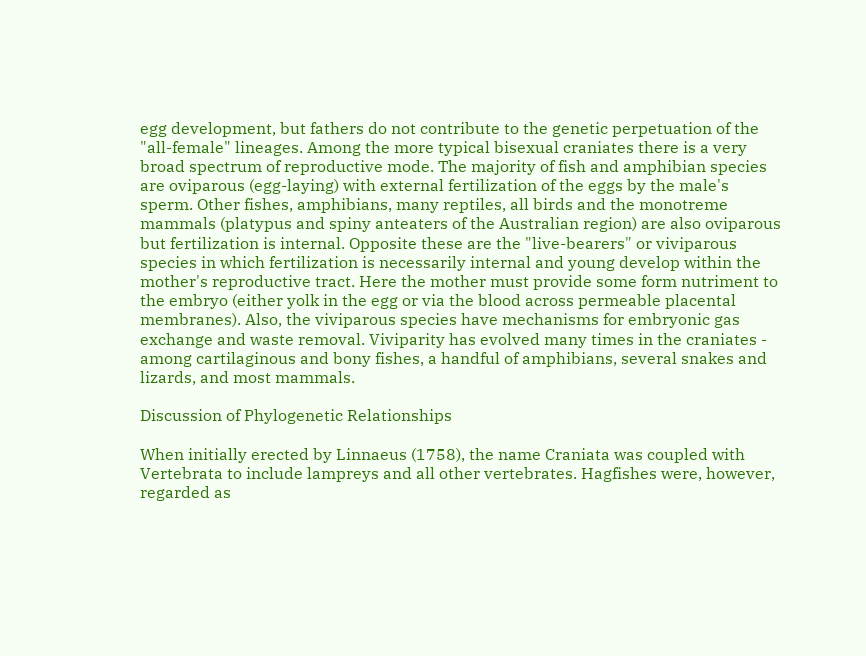egg development, but fathers do not contribute to the genetic perpetuation of the "all-female" lineages. Among the more typical bisexual craniates there is a very broad spectrum of reproductive mode. The majority of fish and amphibian species are oviparous (egg-laying) with external fertilization of the eggs by the male's sperm. Other fishes, amphibians, many reptiles, all birds and the monotreme mammals (platypus and spiny anteaters of the Australian region) are also oviparous but fertilization is internal. Opposite these are the "live-bearers" or viviparous species in which fertilization is necessarily internal and young develop within the mother's reproductive tract. Here the mother must provide some form nutriment to the embryo (either yolk in the egg or via the blood across permeable placental membranes). Also, the viviparous species have mechanisms for embryonic gas exchange and waste removal. Viviparity has evolved many times in the craniates - among cartilaginous and bony fishes, a handful of amphibians, several snakes and lizards, and most mammals.

Discussion of Phylogenetic Relationships

When initially erected by Linnaeus (1758), the name Craniata was coupled with Vertebrata to include lampreys and all other vertebrates. Hagfishes were, however, regarded as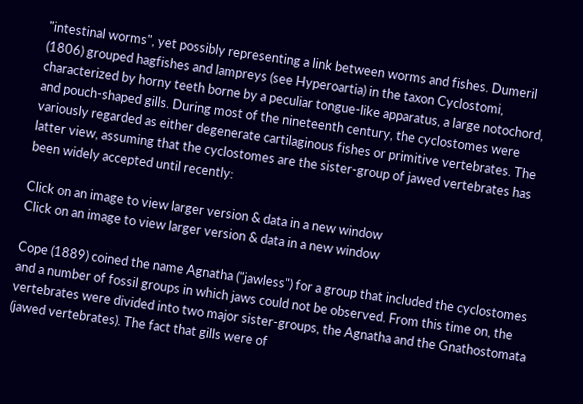"intestinal worms", yet possibly representing a link between worms and fishes. Dumeril (1806) grouped hagfishes and lampreys (see Hyperoartia) in the taxon Cyclostomi, characterized by horny teeth borne by a peculiar tongue-like apparatus, a large notochord, and pouch-shaped gills. During most of the nineteenth century, the cyclostomes were variously regarded as either degenerate cartilaginous fishes or primitive vertebrates. The latter view, assuming that the cyclostomes are the sister-group of jawed vertebrates has been widely accepted until recently:

Click on an image to view larger version & data in a new window
Click on an image to view larger version & data in a new window

Cope (1889) coined the name Agnatha ("jawless") for a group that included the cyclostomes and a number of fossil groups in which jaws could not be observed. From this time on, the vertebrates were divided into two major sister-groups, the Agnatha and the Gnathostomata (jawed vertebrates). The fact that gills were of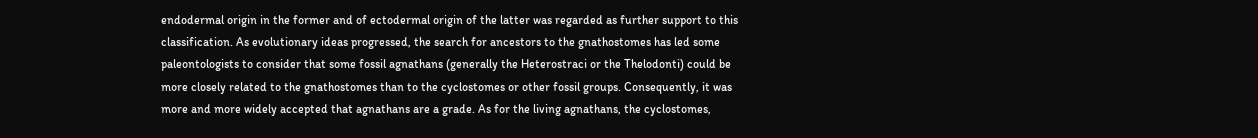endodermal origin in the former and of ectodermal origin of the latter was regarded as further support to this classification. As evolutionary ideas progressed, the search for ancestors to the gnathostomes has led some paleontologists to consider that some fossil agnathans (generally the Heterostraci or the Thelodonti) could be more closely related to the gnathostomes than to the cyclostomes or other fossil groups. Consequently, it was more and more widely accepted that agnathans are a grade. As for the living agnathans, the cyclostomes,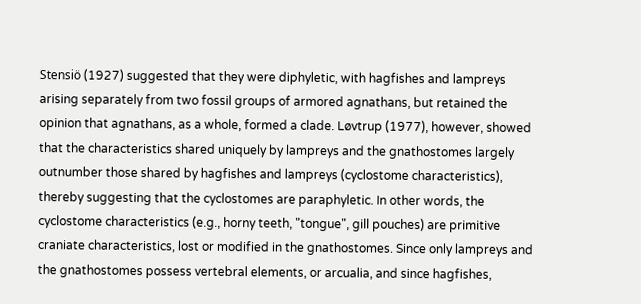Stensiö (1927) suggested that they were diphyletic, with hagfishes and lampreys arising separately from two fossil groups of armored agnathans, but retained the opinion that agnathans, as a whole, formed a clade. Løvtrup (1977), however, showed that the characteristics shared uniquely by lampreys and the gnathostomes largely outnumber those shared by hagfishes and lampreys (cyclostome characteristics), thereby suggesting that the cyclostomes are paraphyletic. In other words, the cyclostome characteristics (e.g., horny teeth, "tongue", gill pouches) are primitive craniate characteristics, lost or modified in the gnathostomes. Since only lampreys and the gnathostomes possess vertebral elements, or arcualia, and since hagfishes,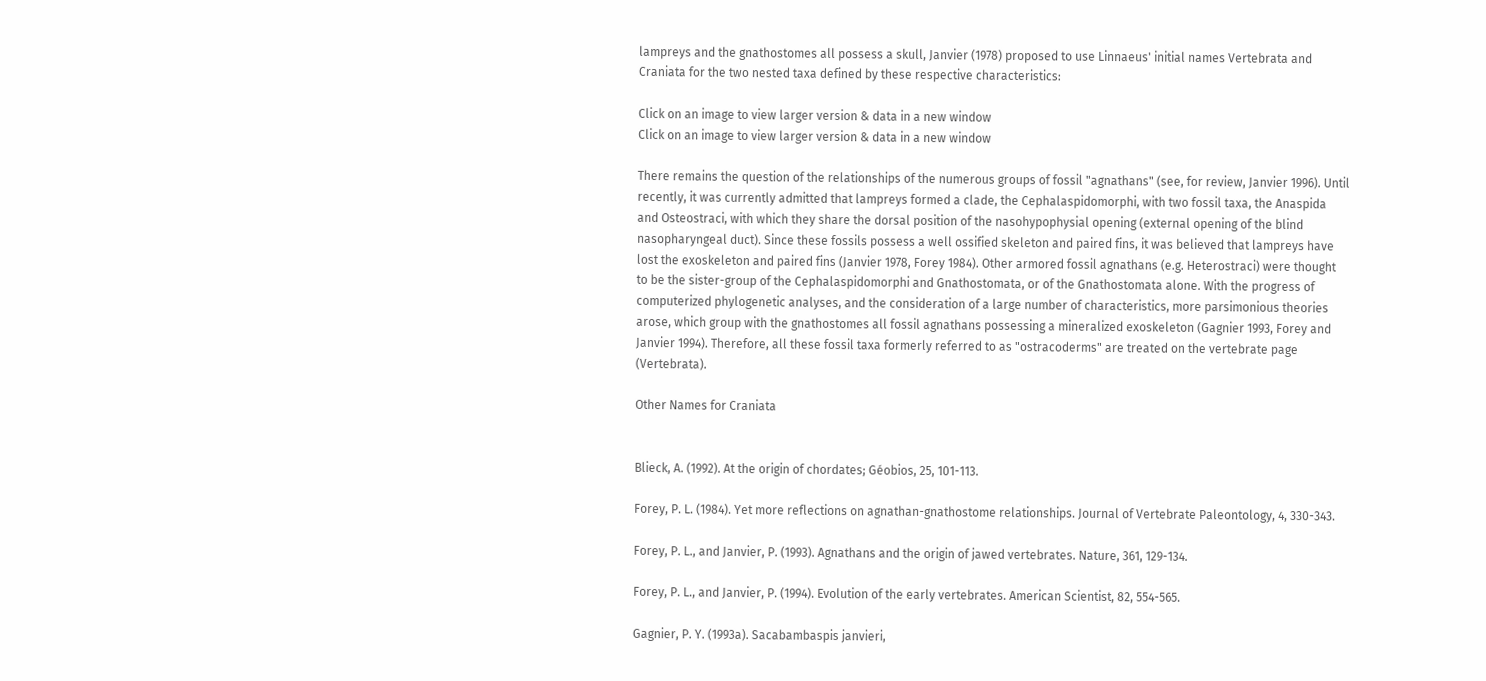lampreys and the gnathostomes all possess a skull, Janvier (1978) proposed to use Linnaeus' initial names Vertebrata and Craniata for the two nested taxa defined by these respective characteristics:

Click on an image to view larger version & data in a new window
Click on an image to view larger version & data in a new window

There remains the question of the relationships of the numerous groups of fossil "agnathans" (see, for review, Janvier 1996). Until recently, it was currently admitted that lampreys formed a clade, the Cephalaspidomorphi, with two fossil taxa, the Anaspida and Osteostraci, with which they share the dorsal position of the nasohypophysial opening (external opening of the blind nasopharyngeal duct). Since these fossils possess a well ossified skeleton and paired fins, it was believed that lampreys have lost the exoskeleton and paired fins (Janvier 1978, Forey 1984). Other armored fossil agnathans (e.g. Heterostraci) were thought to be the sister-group of the Cephalaspidomorphi and Gnathostomata, or of the Gnathostomata alone. With the progress of computerized phylogenetic analyses, and the consideration of a large number of characteristics, more parsimonious theories arose, which group with the gnathostomes all fossil agnathans possessing a mineralized exoskeleton (Gagnier 1993, Forey and Janvier 1994). Therefore, all these fossil taxa formerly referred to as "ostracoderms" are treated on the vertebrate page (Vertebrata).

Other Names for Craniata


Blieck, A. (1992). At the origin of chordates; Géobios, 25, 101-113.

Forey, P. L. (1984). Yet more reflections on agnathan-gnathostome relationships. Journal of Vertebrate Paleontology, 4, 330-343.

Forey, P. L., and Janvier, P. (1993). Agnathans and the origin of jawed vertebrates. Nature, 361, 129-134.

Forey, P. L., and Janvier, P. (1994). Evolution of the early vertebrates. American Scientist, 82, 554-565.

Gagnier, P. Y. (1993a). Sacabambaspis janvieri,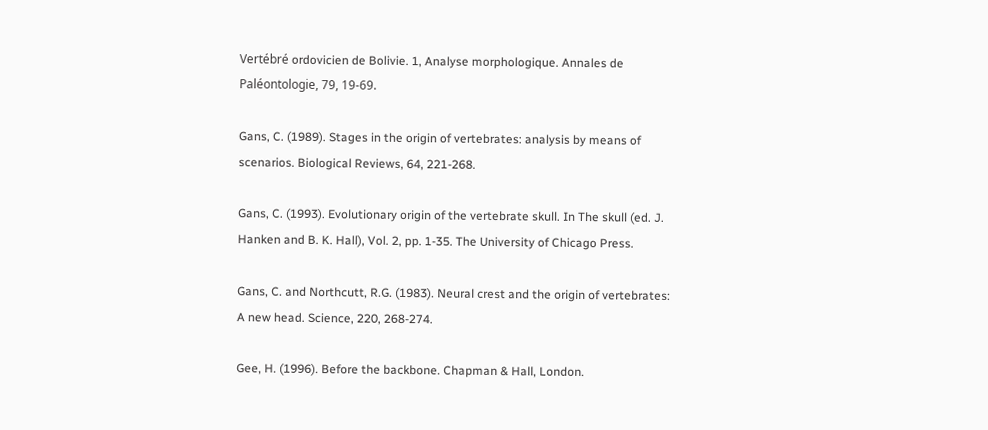Vertébré ordovicien de Bolivie. 1, Analyse morphologique. Annales de Paléontologie, 79, 19-69.

Gans, C. (1989). Stages in the origin of vertebrates: analysis by means of scenarios. Biological Reviews, 64, 221-268.

Gans, C. (1993). Evolutionary origin of the vertebrate skull. In The skull (ed. J. Hanken and B. K. Hall), Vol. 2, pp. 1-35. The University of Chicago Press.

Gans, C. and Northcutt, R.G. (1983). Neural crest and the origin of vertebrates: A new head. Science, 220, 268-274.

Gee, H. (1996). Before the backbone. Chapman & Hall, London.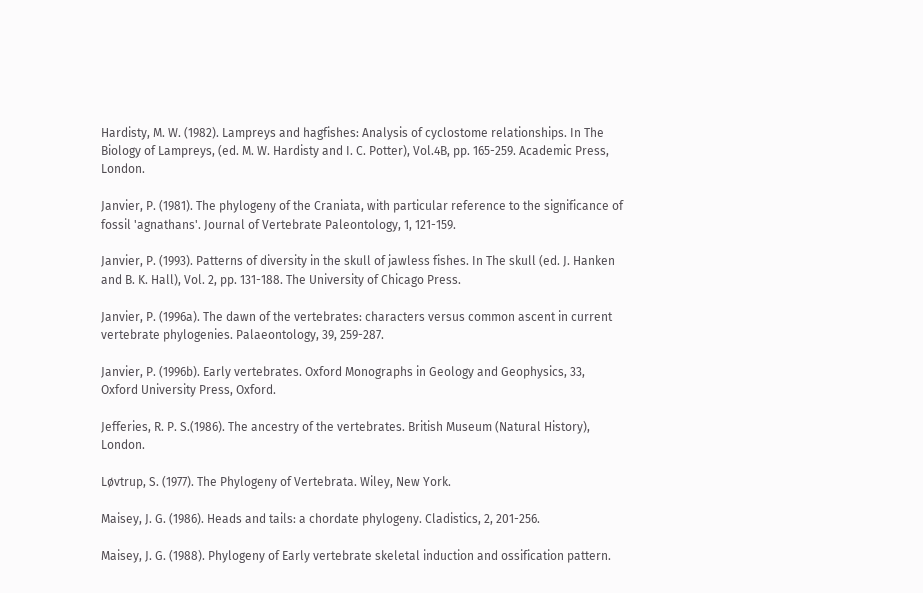Hardisty, M. W. (1982). Lampreys and hagfishes: Analysis of cyclostome relationships. In The Biology of Lampreys, (ed. M. W. Hardisty and I. C. Potter), Vol.4B, pp. 165-259. Academic Press, London.

Janvier, P. (1981). The phylogeny of the Craniata, with particular reference to the significance of fossil 'agnathans'. Journal of Vertebrate Paleontology, 1, 121-159.

Janvier, P. (1993). Patterns of diversity in the skull of jawless fishes. In The skull (ed. J. Hanken and B. K. Hall), Vol. 2, pp. 131-188. The University of Chicago Press.

Janvier, P. (1996a). The dawn of the vertebrates: characters versus common ascent in current vertebrate phylogenies. Palaeontology, 39, 259-287.

Janvier, P. (1996b). Early vertebrates. Oxford Monographs in Geology and Geophysics, 33, Oxford University Press, Oxford.

Jefferies, R. P. S.(1986). The ancestry of the vertebrates. British Museum (Natural History), London.

Løvtrup, S. (1977). The Phylogeny of Vertebrata. Wiley, New York.

Maisey, J. G. (1986). Heads and tails: a chordate phylogeny. Cladistics, 2, 201-256.

Maisey, J. G. (1988). Phylogeny of Early vertebrate skeletal induction and ossification pattern.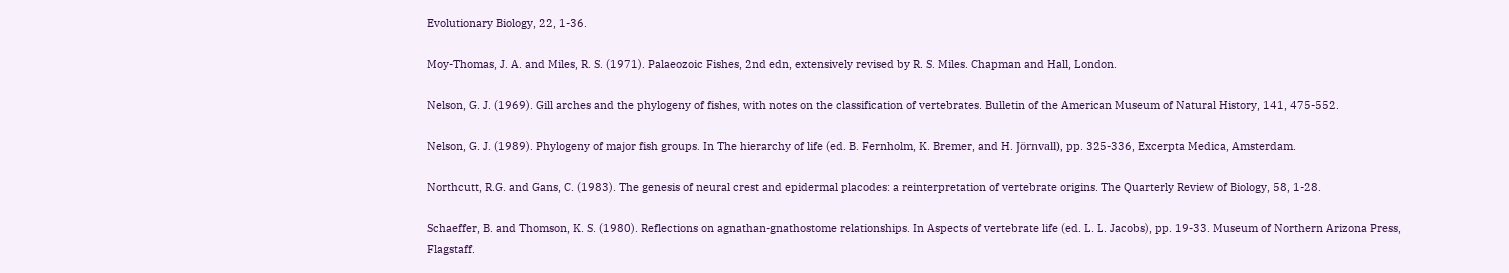Evolutionary Biology, 22, 1-36.

Moy-Thomas, J. A. and Miles, R. S. (1971). Palaeozoic Fishes, 2nd edn, extensively revised by R. S. Miles. Chapman and Hall, London.

Nelson, G. J. (1969). Gill arches and the phylogeny of fishes, with notes on the classification of vertebrates. Bulletin of the American Museum of Natural History, 141, 475-552.

Nelson, G. J. (1989). Phylogeny of major fish groups. In The hierarchy of life (ed. B. Fernholm, K. Bremer, and H. Jörnvall), pp. 325-336, Excerpta Medica, Amsterdam.

Northcutt, R.G. and Gans, C. (1983). The genesis of neural crest and epidermal placodes: a reinterpretation of vertebrate origins. The Quarterly Review of Biology, 58, 1-28.

Schaeffer, B. and Thomson, K. S. (1980). Reflections on agnathan-gnathostome relationships. In Aspects of vertebrate life (ed. L. L. Jacobs), pp. 19-33. Museum of Northern Arizona Press, Flagstaff.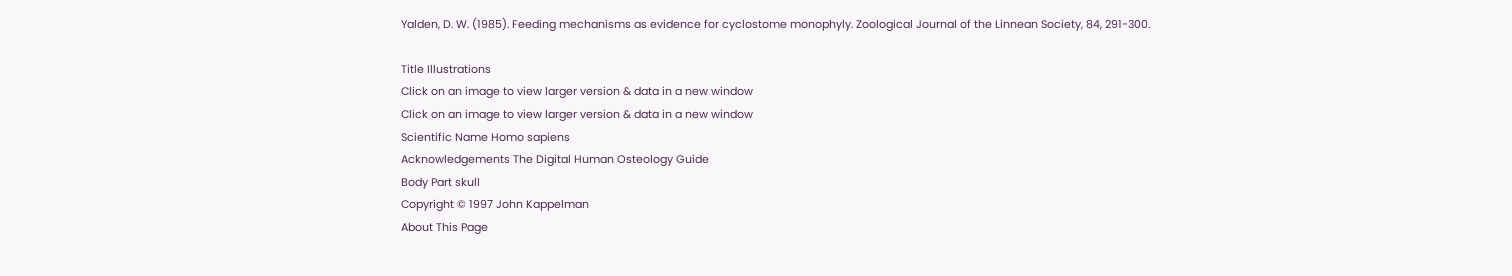Yalden, D. W. (1985). Feeding mechanisms as evidence for cyclostome monophyly. Zoological Journal of the Linnean Society, 84, 291-300.

Title Illustrations
Click on an image to view larger version & data in a new window
Click on an image to view larger version & data in a new window
Scientific Name Homo sapiens
Acknowledgements The Digital Human Osteology Guide
Body Part skull
Copyright © 1997 John Kappelman
About This Page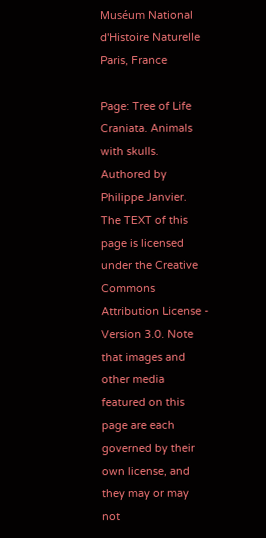Muséum National d'Histoire Naturelle Paris, France

Page: Tree of Life Craniata. Animals with skulls. Authored by Philippe Janvier. The TEXT of this page is licensed under the Creative Commons Attribution License - Version 3.0. Note that images and other media featured on this page are each governed by their own license, and they may or may not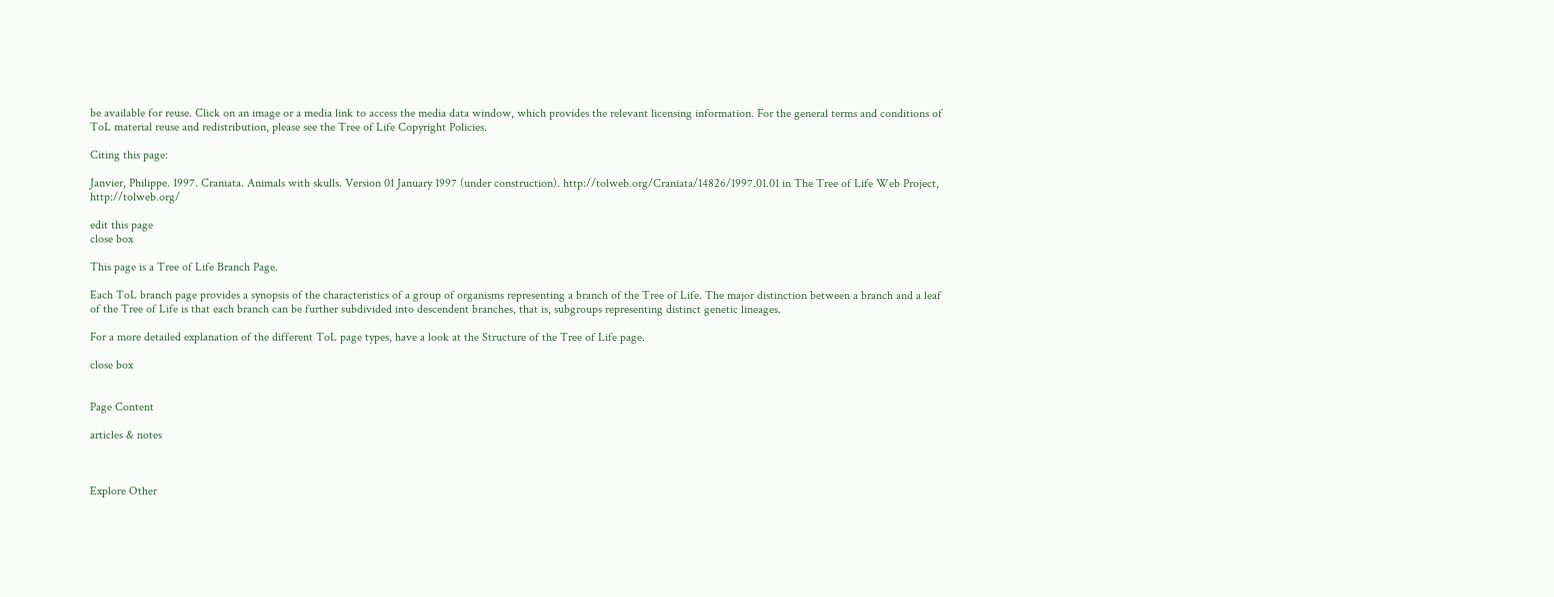be available for reuse. Click on an image or a media link to access the media data window, which provides the relevant licensing information. For the general terms and conditions of ToL material reuse and redistribution, please see the Tree of Life Copyright Policies.

Citing this page:

Janvier, Philippe. 1997. Craniata. Animals with skulls. Version 01 January 1997 (under construction). http://tolweb.org/Craniata/14826/1997.01.01 in The Tree of Life Web Project, http://tolweb.org/

edit this page
close box

This page is a Tree of Life Branch Page.

Each ToL branch page provides a synopsis of the characteristics of a group of organisms representing a branch of the Tree of Life. The major distinction between a branch and a leaf of the Tree of Life is that each branch can be further subdivided into descendent branches, that is, subgroups representing distinct genetic lineages.

For a more detailed explanation of the different ToL page types, have a look at the Structure of the Tree of Life page.

close box


Page Content

articles & notes



Explore Other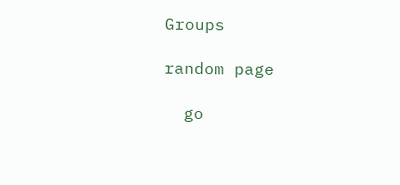Groups

random page

  go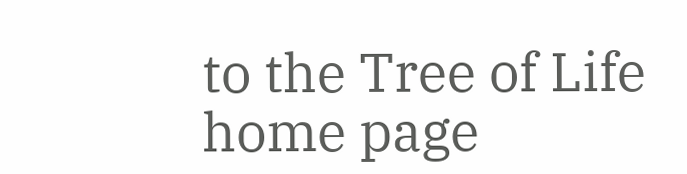to the Tree of Life home page